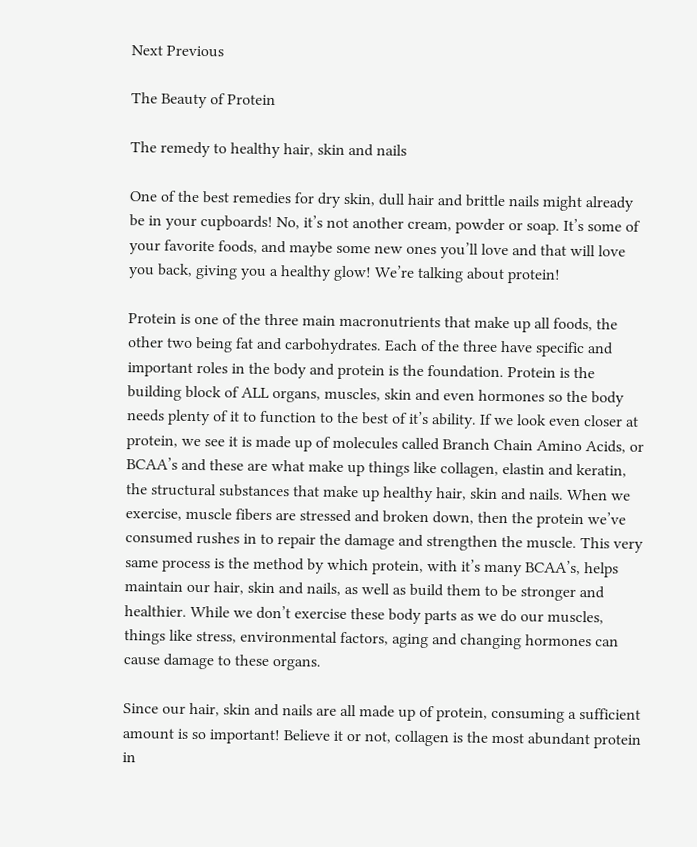Next Previous

The Beauty of Protein

The remedy to healthy hair, skin and nails

One of the best remedies for dry skin, dull hair and brittle nails might already be in your cupboards! No, it’s not another cream, powder or soap. It’s some of your favorite foods, and maybe some new ones you’ll love and that will love you back, giving you a healthy glow! We’re talking about protein!

Protein is one of the three main macronutrients that make up all foods, the other two being fat and carbohydrates. Each of the three have specific and important roles in the body and protein is the foundation. Protein is the building block of ALL organs, muscles, skin and even hormones so the body needs plenty of it to function to the best of it’s ability. If we look even closer at protein, we see it is made up of molecules called Branch Chain Amino Acids, or BCAA’s and these are what make up things like collagen, elastin and keratin, the structural substances that make up healthy hair, skin and nails. When we exercise, muscle fibers are stressed and broken down, then the protein we’ve consumed rushes in to repair the damage and strengthen the muscle. This very same process is the method by which protein, with it’s many BCAA’s, helps maintain our hair, skin and nails, as well as build them to be stronger and healthier. While we don’t exercise these body parts as we do our muscles, things like stress, environmental factors, aging and changing hormones can cause damage to these organs.

Since our hair, skin and nails are all made up of protein, consuming a sufficient amount is so important! Believe it or not, collagen is the most abundant protein in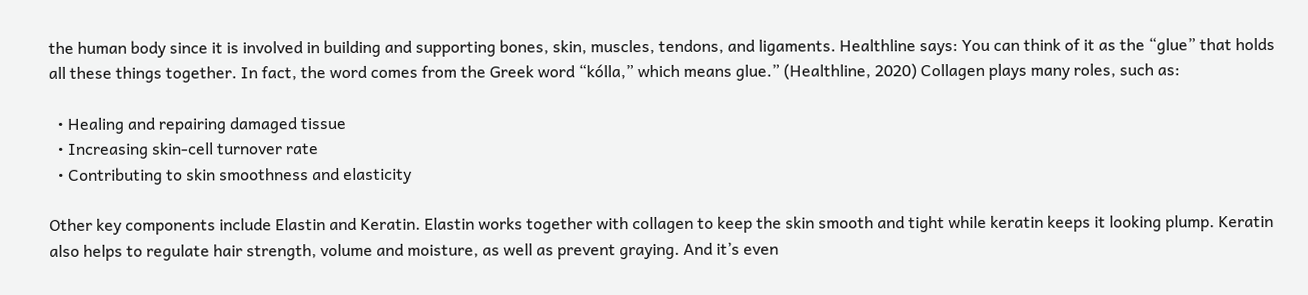the human body since it is involved in building and supporting bones, skin, muscles, tendons, and ligaments. Healthline says: You can think of it as the “glue” that holds all these things together. In fact, the word comes from the Greek word “kólla,” which means glue.” (Healthline, 2020) Collagen plays many roles, such as:

  • Healing and repairing damaged tissue
  • Increasing skin-cell turnover rate
  • Contributing to skin smoothness and elasticity

Other key components include Elastin and Keratin. Elastin works together with collagen to keep the skin smooth and tight while keratin keeps it looking plump. Keratin also helps to regulate hair strength, volume and moisture, as well as prevent graying. And it’s even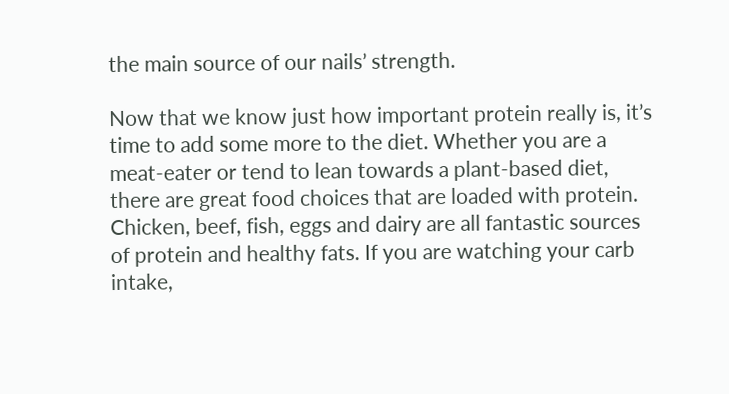the main source of our nails’ strength.

Now that we know just how important protein really is, it’s time to add some more to the diet. Whether you are a meat-eater or tend to lean towards a plant-based diet, there are great food choices that are loaded with protein. Chicken, beef, fish, eggs and dairy are all fantastic sources of protein and healthy fats. If you are watching your carb intake,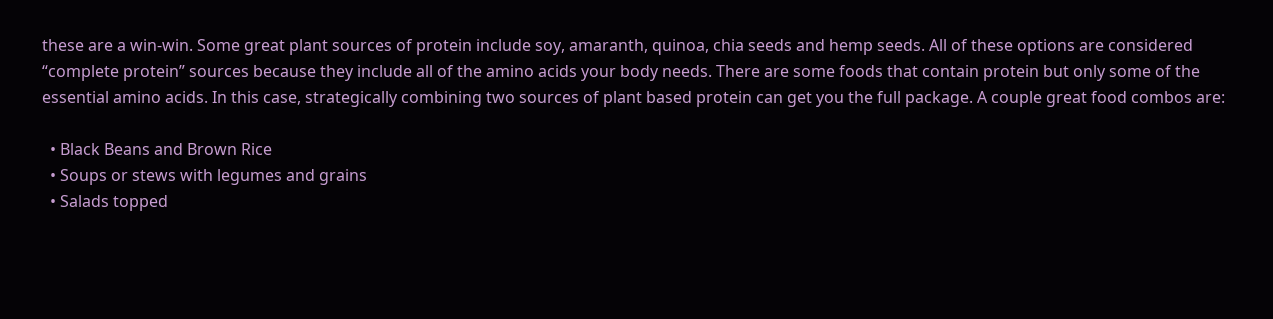these are a win-win. Some great plant sources of protein include soy, amaranth, quinoa, chia seeds and hemp seeds. All of these options are considered “complete protein” sources because they include all of the amino acids your body needs. There are some foods that contain protein but only some of the essential amino acids. In this case, strategically combining two sources of plant based protein can get you the full package. A couple great food combos are:

  • Black Beans and Brown Rice
  • Soups or stews with legumes and grains
  • Salads topped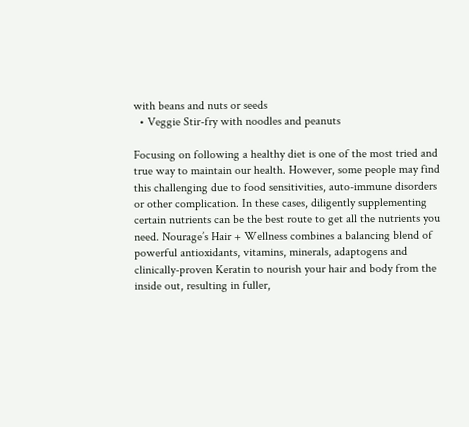with beans and nuts or seeds
  • Veggie Stir-fry with noodles and peanuts

Focusing on following a healthy diet is one of the most tried and true way to maintain our health. However, some people may find this challenging due to food sensitivities, auto-immune disorders or other complication. In these cases, diligently supplementing certain nutrients can be the best route to get all the nutrients you need. Nourage’s Hair + Wellness combines a balancing blend of powerful antioxidants, vitamins, minerals, adaptogens and clinically-proven Keratin to nourish your hair and body from the inside out, resulting in fuller,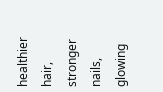healthier hair, stronger nails, glowing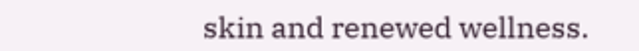skin and renewed wellness.